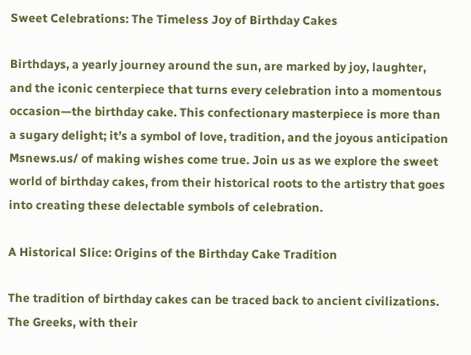Sweet Celebrations: The Timeless Joy of Birthday Cakes

Birthdays, a yearly journey around the sun, are marked by joy, laughter, and the iconic centerpiece that turns every celebration into a momentous occasion—the birthday cake. This confectionary masterpiece is more than a sugary delight; it’s a symbol of love, tradition, and the joyous anticipation Msnews.us/ of making wishes come true. Join us as we explore the sweet world of birthday cakes, from their historical roots to the artistry that goes into creating these delectable symbols of celebration.

A Historical Slice: Origins of the Birthday Cake Tradition

The tradition of birthday cakes can be traced back to ancient civilizations. The Greeks, with their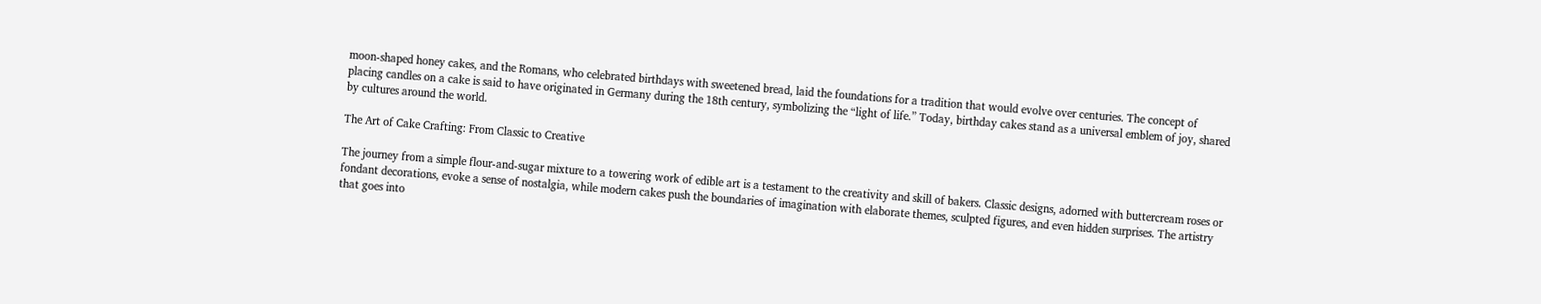moon-shaped honey cakes, and the Romans, who celebrated birthdays with sweetened bread, laid the foundations for a tradition that would evolve over centuries. The concept of placing candles on a cake is said to have originated in Germany during the 18th century, symbolizing the “light of life.” Today, birthday cakes stand as a universal emblem of joy, shared by cultures around the world.

The Art of Cake Crafting: From Classic to Creative

The journey from a simple flour-and-sugar mixture to a towering work of edible art is a testament to the creativity and skill of bakers. Classic designs, adorned with buttercream roses or fondant decorations, evoke a sense of nostalgia, while modern cakes push the boundaries of imagination with elaborate themes, sculpted figures, and even hidden surprises. The artistry that goes into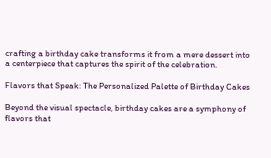crafting a birthday cake transforms it from a mere dessert into a centerpiece that captures the spirit of the celebration.

Flavors that Speak: The Personalized Palette of Birthday Cakes

Beyond the visual spectacle, birthday cakes are a symphony of flavors that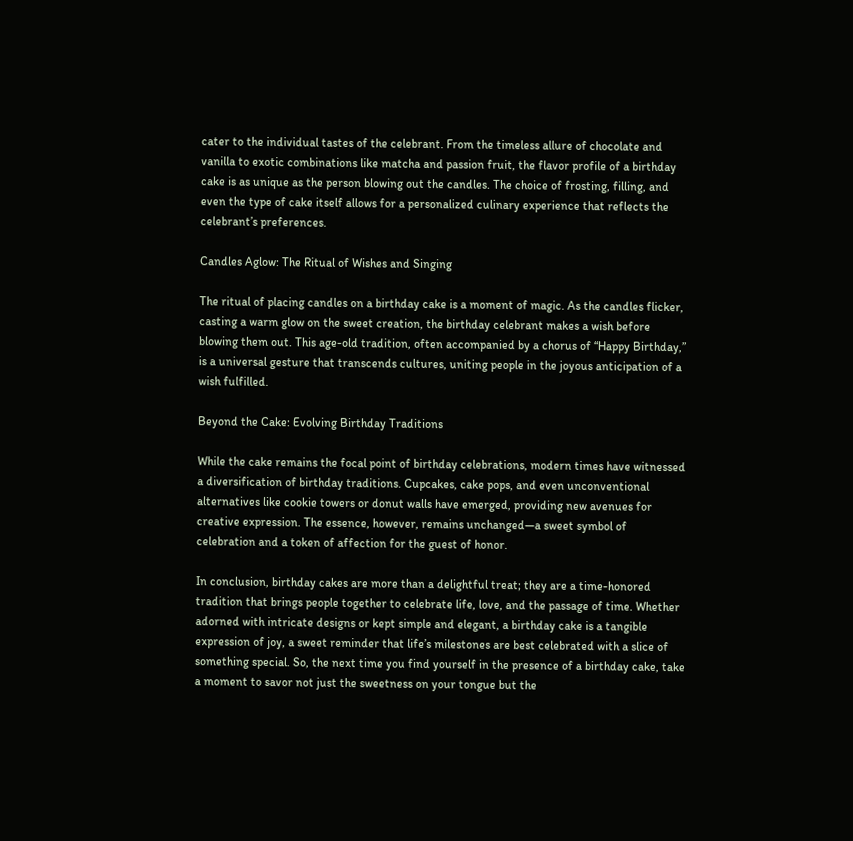cater to the individual tastes of the celebrant. From the timeless allure of chocolate and vanilla to exotic combinations like matcha and passion fruit, the flavor profile of a birthday cake is as unique as the person blowing out the candles. The choice of frosting, filling, and even the type of cake itself allows for a personalized culinary experience that reflects the celebrant’s preferences.

Candles Aglow: The Ritual of Wishes and Singing

The ritual of placing candles on a birthday cake is a moment of magic. As the candles flicker, casting a warm glow on the sweet creation, the birthday celebrant makes a wish before blowing them out. This age-old tradition, often accompanied by a chorus of “Happy Birthday,” is a universal gesture that transcends cultures, uniting people in the joyous anticipation of a wish fulfilled.

Beyond the Cake: Evolving Birthday Traditions

While the cake remains the focal point of birthday celebrations, modern times have witnessed a diversification of birthday traditions. Cupcakes, cake pops, and even unconventional alternatives like cookie towers or donut walls have emerged, providing new avenues for creative expression. The essence, however, remains unchanged—a sweet symbol of celebration and a token of affection for the guest of honor.

In conclusion, birthday cakes are more than a delightful treat; they are a time-honored tradition that brings people together to celebrate life, love, and the passage of time. Whether adorned with intricate designs or kept simple and elegant, a birthday cake is a tangible expression of joy, a sweet reminder that life’s milestones are best celebrated with a slice of something special. So, the next time you find yourself in the presence of a birthday cake, take a moment to savor not just the sweetness on your tongue but the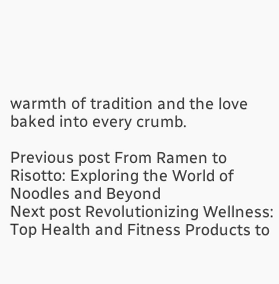warmth of tradition and the love baked into every crumb.

Previous post From Ramen to Risotto: Exploring the World of Noodles and Beyond
Next post Revolutionizing Wellness: Top Health and Fitness Products to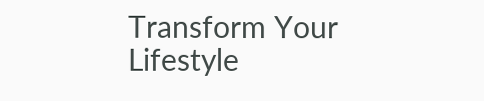Transform Your Lifestyle